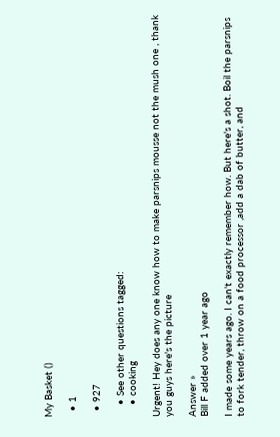My Basket ()

  • 1

  • 927

    • See other questions tagged:
    • cooking

Urgent! Hey does any one know how to make parsnips mousse not the mush one , thank you guys here's the picture

Answer »
Bill F added over 1 year ago

I made some years ago. I can't exactly remember how. But here's a shot. Boil the parsnips to fork tender, throw on a food processor ,add a dab of butter, and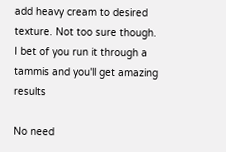add heavy cream to desired texture. Not too sure though. I bet of you run it through a tammis and you'll get amazing results

No need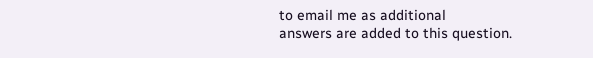to email me as additional
answers are added to this question.